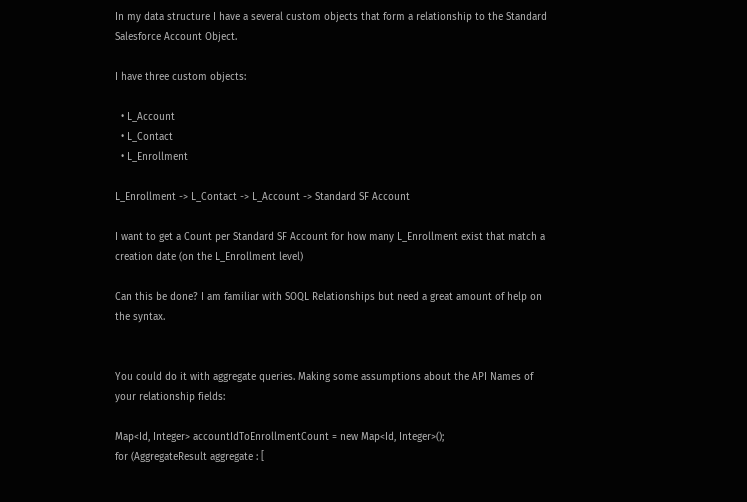In my data structure I have a several custom objects that form a relationship to the Standard Salesforce Account Object.

I have three custom objects:

  • L_Account
  • L_Contact
  • L_Enrollment

L_Enrollment -> L_Contact -> L_Account -> Standard SF Account

I want to get a Count per Standard SF Account for how many L_Enrollment exist that match a creation date (on the L_Enrollment level)

Can this be done? I am familiar with SOQL Relationships but need a great amount of help on the syntax.


You could do it with aggregate queries. Making some assumptions about the API Names of your relationship fields:

Map<Id, Integer> accountIdToEnrollmentCount = new Map<Id, Integer>();
for (AggregateResult aggregate : [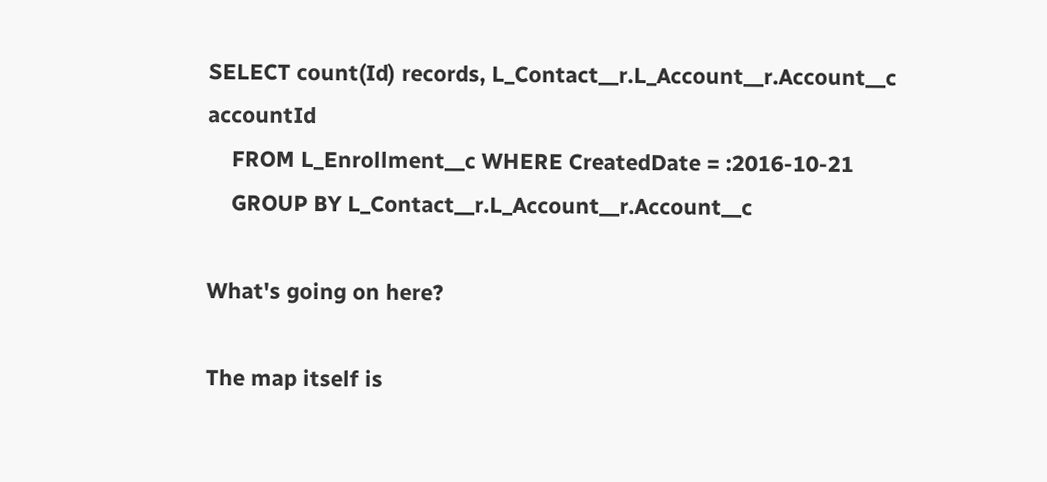SELECT count(Id) records, L_Contact__r.L_Account__r.Account__c accountId
    FROM L_Enrollment__c WHERE CreatedDate = :2016-10-21
    GROUP BY L_Contact__r.L_Account__r.Account__c

What's going on here?

The map itself is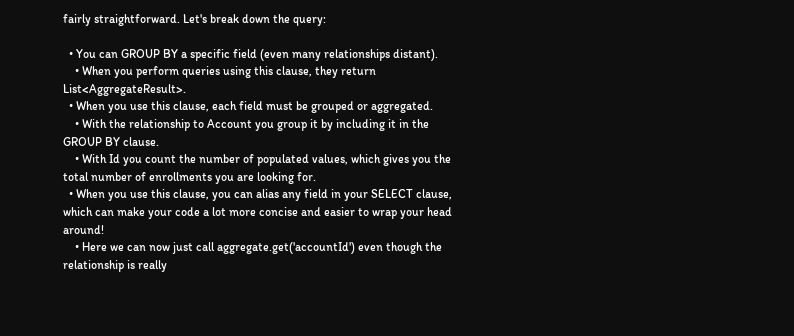fairly straightforward. Let's break down the query:

  • You can GROUP BY a specific field (even many relationships distant).
    • When you perform queries using this clause, they return List<AggregateResult>.
  • When you use this clause, each field must be grouped or aggregated.
    • With the relationship to Account you group it by including it in the GROUP BY clause.
    • With Id you count the number of populated values, which gives you the total number of enrollments you are looking for.
  • When you use this clause, you can alias any field in your SELECT clause, which can make your code a lot more concise and easier to wrap your head around!
    • Here we can now just call aggregate.get('accountId') even though the relationship is really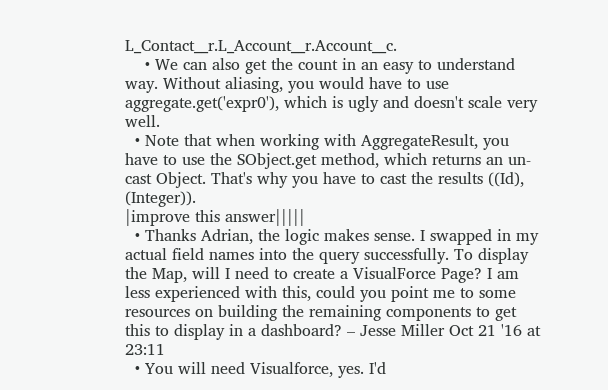L_Contact__r.L_Account__r.Account__c.
    • We can also get the count in an easy to understand way. Without aliasing, you would have to use aggregate.get('expr0'), which is ugly and doesn't scale very well.
  • Note that when working with AggregateResult, you have to use the SObject.get method, which returns an un-cast Object. That's why you have to cast the results ((Id), (Integer)).
|improve this answer|||||
  • Thanks Adrian, the logic makes sense. I swapped in my actual field names into the query successfully. To display the Map, will I need to create a VisualForce Page? I am less experienced with this, could you point me to some resources on building the remaining components to get this to display in a dashboard? – Jesse Miller Oct 21 '16 at 23:11
  • You will need Visualforce, yes. I'd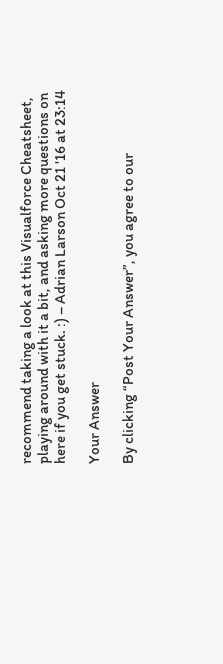recommend taking a look at this Visualforce Cheatsheet, playing around with it a bit, and asking more questions on here if you get stuck. :) – Adrian Larson Oct 21 '16 at 23:14

Your Answer

By clicking “Post Your Answer”, you agree to our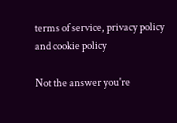terms of service, privacy policy and cookie policy

Not the answer you're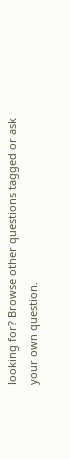looking for? Browse other questions tagged or ask your own question.